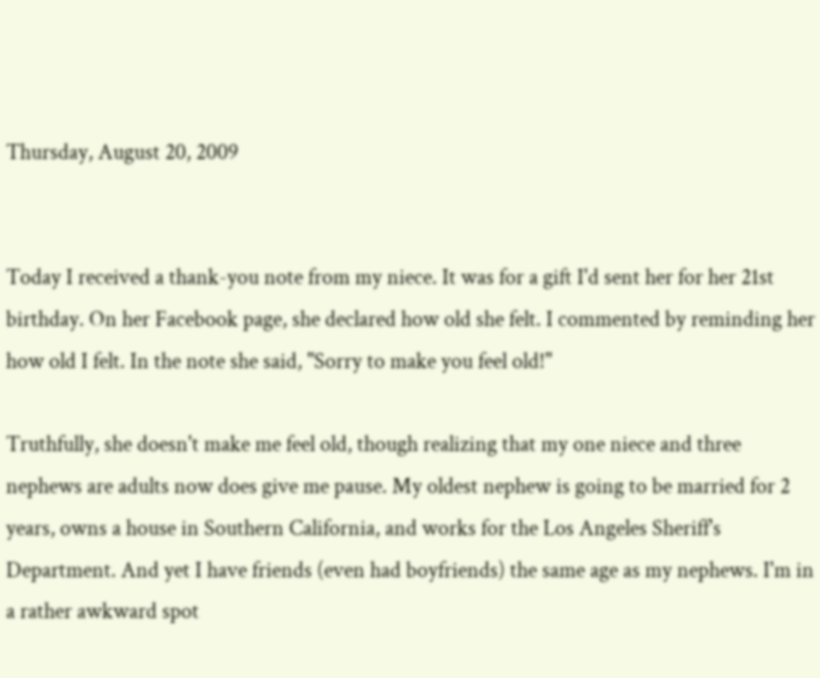Thursday, August 20, 2009


Today I received a thank-you note from my niece. It was for a gift I'd sent her for her 21st birthday. On her Facebook page, she declared how old she felt. I commented by reminding her how old I felt. In the note she said, "Sorry to make you feel old!"

Truthfully, she doesn't make me feel old, though realizing that my one niece and three nephews are adults now does give me pause. My oldest nephew is going to be married for 2 years, owns a house in Southern California, and works for the Los Angeles Sheriff's Department. And yet I have friends (even had boyfriends) the same age as my nephews. I'm in a rather awkward spot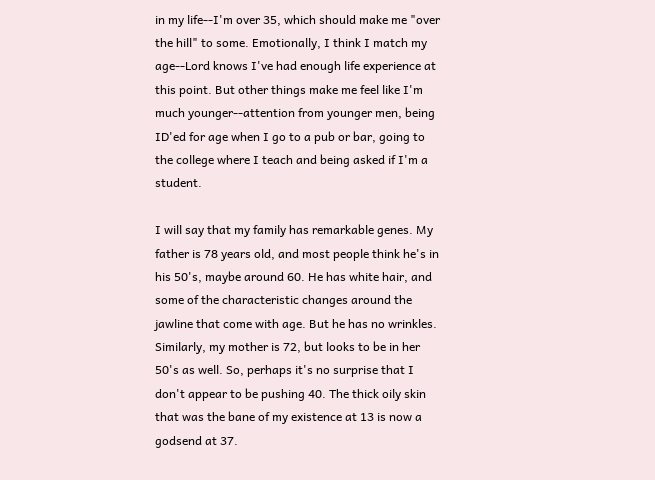in my life--I'm over 35, which should make me "over the hill" to some. Emotionally, I think I match my age--Lord knows I've had enough life experience at this point. But other things make me feel like I'm much younger--attention from younger men, being ID'ed for age when I go to a pub or bar, going to the college where I teach and being asked if I'm a student.

I will say that my family has remarkable genes. My father is 78 years old, and most people think he's in his 50's, maybe around 60. He has white hair, and some of the characteristic changes around the jawline that come with age. But he has no wrinkles. Similarly, my mother is 72, but looks to be in her 50's as well. So, perhaps it's no surprise that I don't appear to be pushing 40. The thick oily skin that was the bane of my existence at 13 is now a godsend at 37.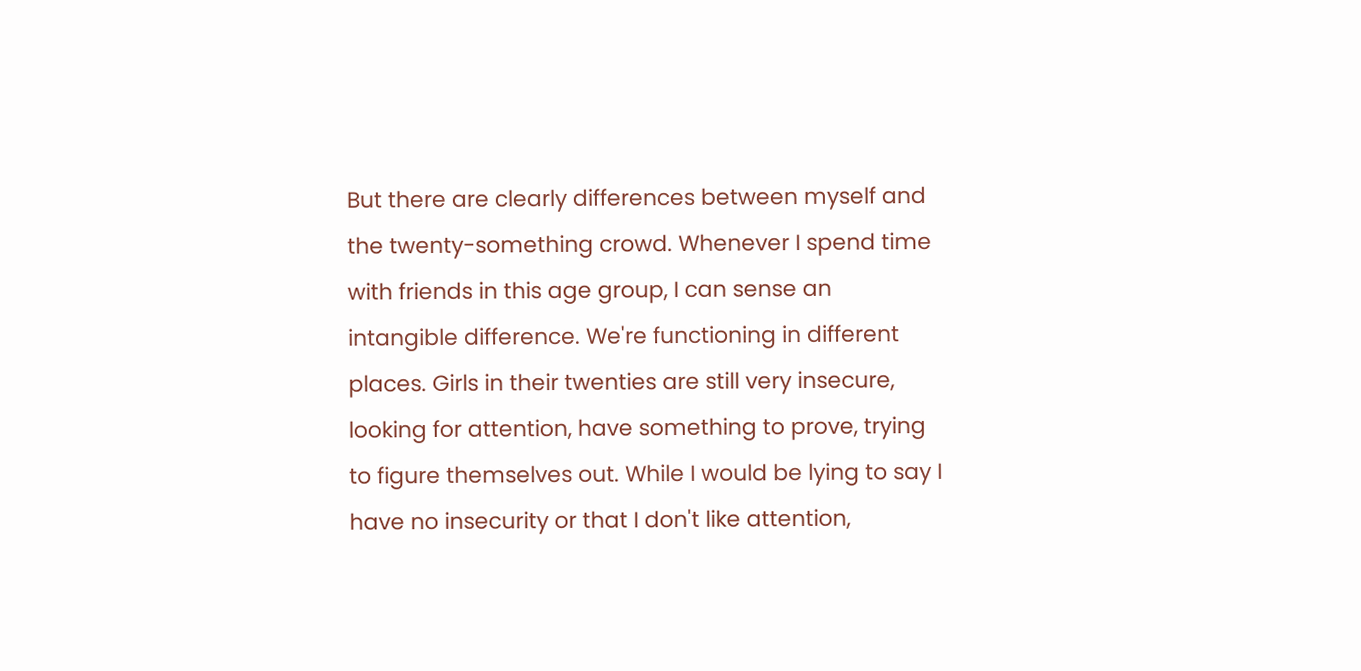But there are clearly differences between myself and the twenty-something crowd. Whenever I spend time with friends in this age group, I can sense an intangible difference. We're functioning in different places. Girls in their twenties are still very insecure, looking for attention, have something to prove, trying to figure themselves out. While I would be lying to say I have no insecurity or that I don't like attention,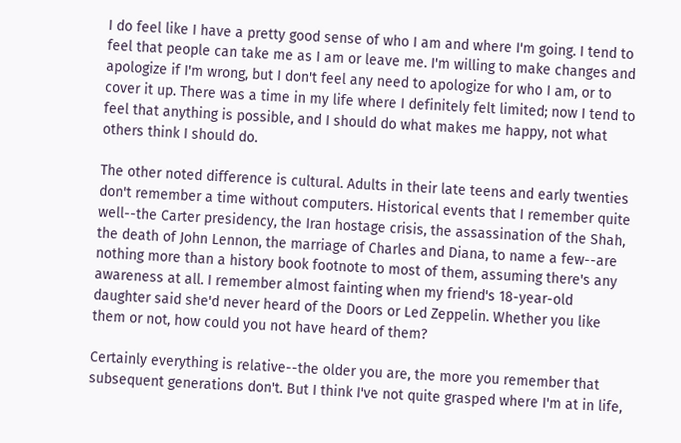I do feel like I have a pretty good sense of who I am and where I'm going. I tend to feel that people can take me as I am or leave me. I'm willing to make changes and apologize if I'm wrong, but I don't feel any need to apologize for who I am, or to cover it up. There was a time in my life where I definitely felt limited; now I tend to feel that anything is possible, and I should do what makes me happy, not what others think I should do.

The other noted difference is cultural. Adults in their late teens and early twenties don't remember a time without computers. Historical events that I remember quite well--the Carter presidency, the Iran hostage crisis, the assassination of the Shah, the death of John Lennon, the marriage of Charles and Diana, to name a few--are nothing more than a history book footnote to most of them, assuming there's any awareness at all. I remember almost fainting when my friend's 18-year-old daughter said she'd never heard of the Doors or Led Zeppelin. Whether you like them or not, how could you not have heard of them?

Certainly everything is relative--the older you are, the more you remember that subsequent generations don't. But I think I've not quite grasped where I'm at in life,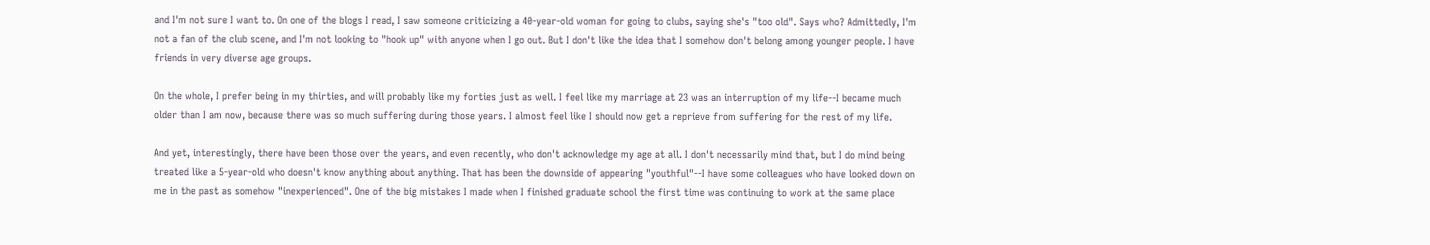and I'm not sure I want to. On one of the blogs I read, I saw someone criticizing a 40-year-old woman for going to clubs, saying she's "too old". Says who? Admittedly, I'm not a fan of the club scene, and I'm not looking to "hook up" with anyone when I go out. But I don't like the idea that I somehow don't belong among younger people. I have friends in very diverse age groups.

On the whole, I prefer being in my thirties, and will probably like my forties just as well. I feel like my marriage at 23 was an interruption of my life--I became much older than I am now, because there was so much suffering during those years. I almost feel like I should now get a reprieve from suffering for the rest of my life.

And yet, interestingly, there have been those over the years, and even recently, who don't acknowledge my age at all. I don't necessarily mind that, but I do mind being treated like a 5-year-old who doesn't know anything about anything. That has been the downside of appearing "youthful"--I have some colleagues who have looked down on me in the past as somehow "inexperienced". One of the big mistakes I made when I finished graduate school the first time was continuing to work at the same place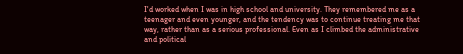I'd worked when I was in high school and university. They remembered me as a teenager and even younger, and the tendency was to continue treating me that way, rather than as a serious professional. Even as I climbed the administrative and political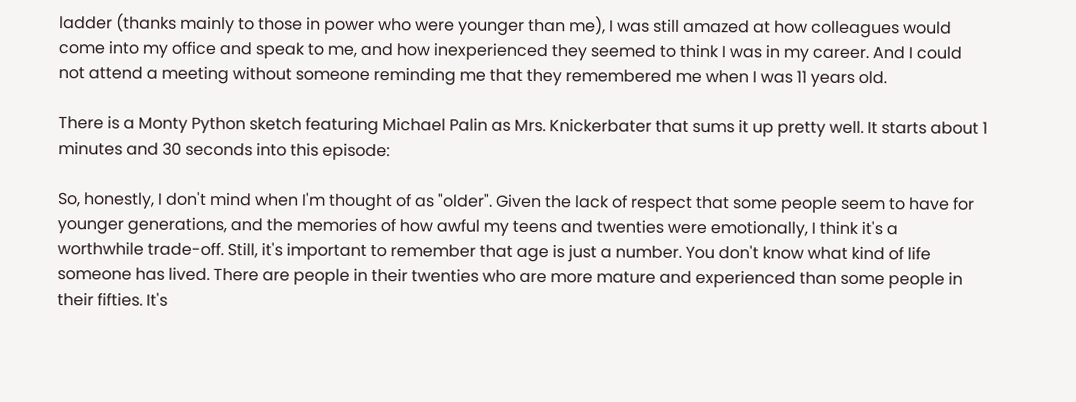ladder (thanks mainly to those in power who were younger than me), I was still amazed at how colleagues would come into my office and speak to me, and how inexperienced they seemed to think I was in my career. And I could not attend a meeting without someone reminding me that they remembered me when I was 11 years old.

There is a Monty Python sketch featuring Michael Palin as Mrs. Knickerbater that sums it up pretty well. It starts about 1 minutes and 30 seconds into this episode:

So, honestly, I don't mind when I'm thought of as "older". Given the lack of respect that some people seem to have for younger generations, and the memories of how awful my teens and twenties were emotionally, I think it's a worthwhile trade-off. Still, it's important to remember that age is just a number. You don't know what kind of life someone has lived. There are people in their twenties who are more mature and experienced than some people in their fifties. It's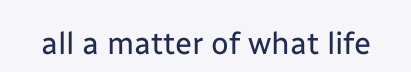all a matter of what life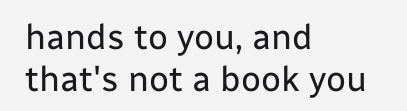hands to you, and that's not a book you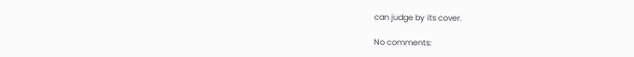can judge by its cover.

No comments: